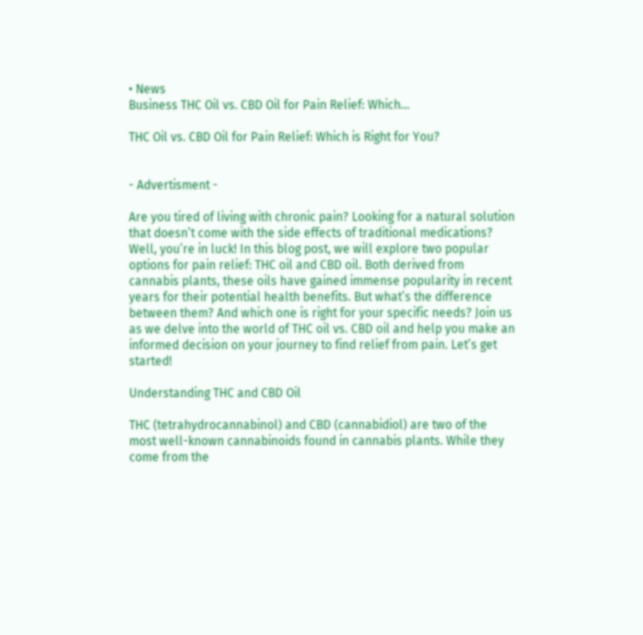• News
Business THC Oil vs. CBD Oil for Pain Relief: Which...

THC Oil vs. CBD Oil for Pain Relief: Which is Right for You?


- Advertisment -

Are you tired of living with chronic pain? Looking for a natural solution that doesn’t come with the side effects of traditional medications? Well, you’re in luck! In this blog post, we will explore two popular options for pain relief: THC oil and CBD oil. Both derived from cannabis plants, these oils have gained immense popularity in recent years for their potential health benefits. But what’s the difference between them? And which one is right for your specific needs? Join us as we delve into the world of THC oil vs. CBD oil and help you make an informed decision on your journey to find relief from pain. Let’s get started!

Understanding THC and CBD Oil

THC (tetrahydrocannabinol) and CBD (cannabidiol) are two of the most well-known cannabinoids found in cannabis plants. While they come from the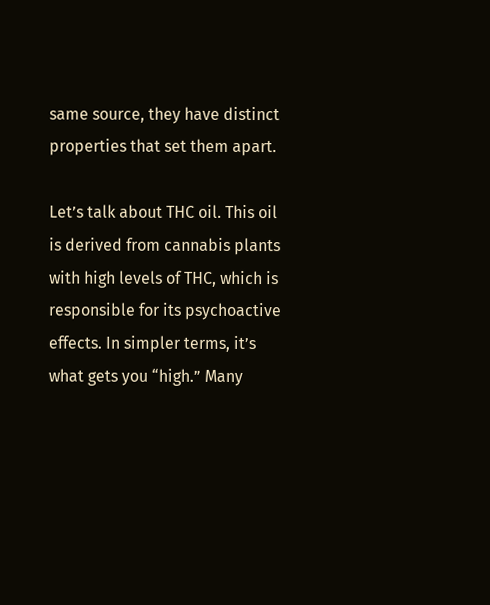same source, they have distinct properties that set them apart.

Let’s talk about THC oil. This oil is derived from cannabis plants with high levels of THC, which is responsible for its psychoactive effects. In simpler terms, it’s what gets you “high.” Many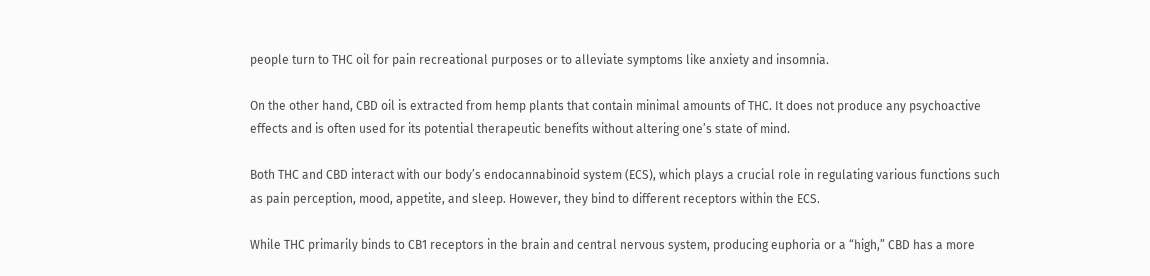people turn to THC oil for pain recreational purposes or to alleviate symptoms like anxiety and insomnia.

On the other hand, CBD oil is extracted from hemp plants that contain minimal amounts of THC. It does not produce any psychoactive effects and is often used for its potential therapeutic benefits without altering one’s state of mind.

Both THC and CBD interact with our body’s endocannabinoid system (ECS), which plays a crucial role in regulating various functions such as pain perception, mood, appetite, and sleep. However, they bind to different receptors within the ECS.

While THC primarily binds to CB1 receptors in the brain and central nervous system, producing euphoria or a “high,” CBD has a more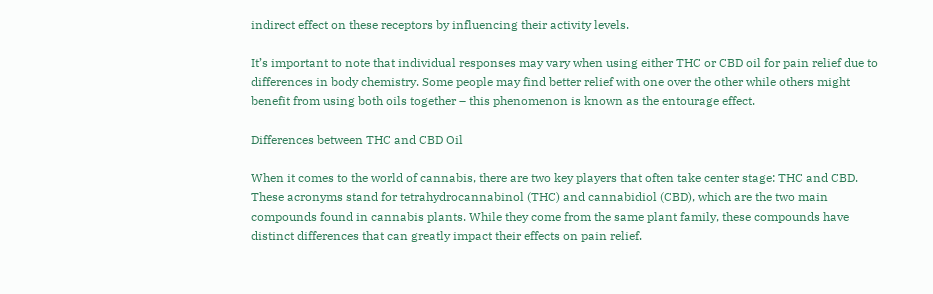indirect effect on these receptors by influencing their activity levels.

It’s important to note that individual responses may vary when using either THC or CBD oil for pain relief due to differences in body chemistry. Some people may find better relief with one over the other while others might benefit from using both oils together – this phenomenon is known as the entourage effect.

Differences between THC and CBD Oil

When it comes to the world of cannabis, there are two key players that often take center stage: THC and CBD. These acronyms stand for tetrahydrocannabinol (THC) and cannabidiol (CBD), which are the two main compounds found in cannabis plants. While they come from the same plant family, these compounds have distinct differences that can greatly impact their effects on pain relief.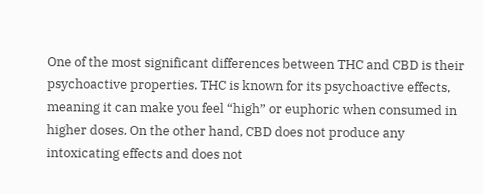One of the most significant differences between THC and CBD is their psychoactive properties. THC is known for its psychoactive effects, meaning it can make you feel “high” or euphoric when consumed in higher doses. On the other hand, CBD does not produce any intoxicating effects and does not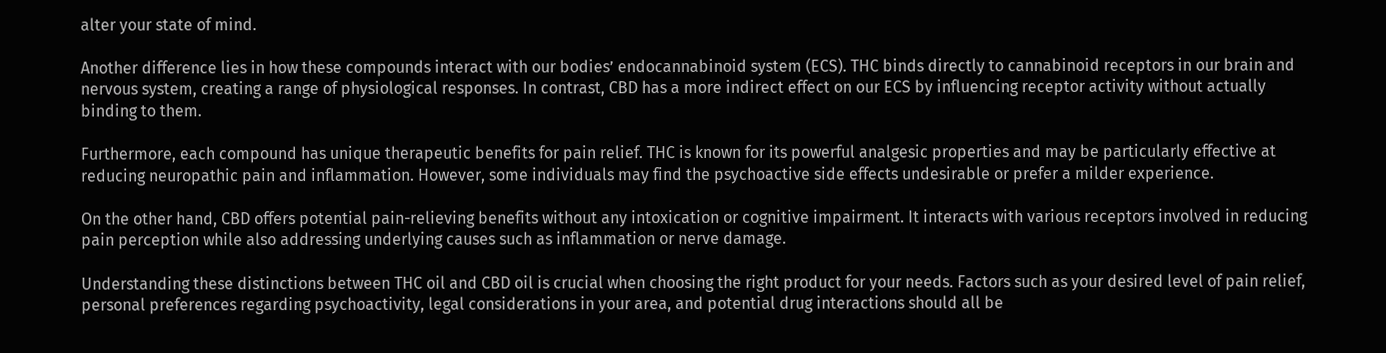alter your state of mind.

Another difference lies in how these compounds interact with our bodies’ endocannabinoid system (ECS). THC binds directly to cannabinoid receptors in our brain and nervous system, creating a range of physiological responses. In contrast, CBD has a more indirect effect on our ECS by influencing receptor activity without actually binding to them.

Furthermore, each compound has unique therapeutic benefits for pain relief. THC is known for its powerful analgesic properties and may be particularly effective at reducing neuropathic pain and inflammation. However, some individuals may find the psychoactive side effects undesirable or prefer a milder experience.

On the other hand, CBD offers potential pain-relieving benefits without any intoxication or cognitive impairment. It interacts with various receptors involved in reducing pain perception while also addressing underlying causes such as inflammation or nerve damage.

Understanding these distinctions between THC oil and CBD oil is crucial when choosing the right product for your needs. Factors such as your desired level of pain relief, personal preferences regarding psychoactivity, legal considerations in your area, and potential drug interactions should all be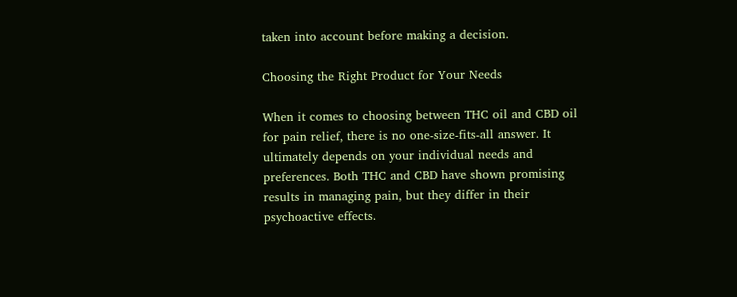taken into account before making a decision.

Choosing the Right Product for Your Needs

When it comes to choosing between THC oil and CBD oil for pain relief, there is no one-size-fits-all answer. It ultimately depends on your individual needs and preferences. Both THC and CBD have shown promising results in managing pain, but they differ in their psychoactive effects.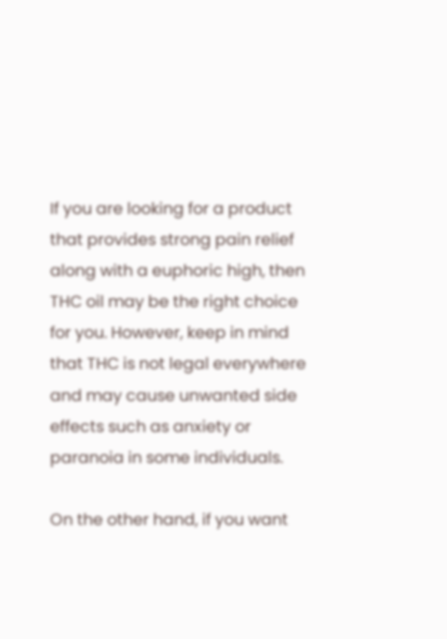If you are looking for a product that provides strong pain relief along with a euphoric high, then THC oil may be the right choice for you. However, keep in mind that THC is not legal everywhere and may cause unwanted side effects such as anxiety or paranoia in some individuals.

On the other hand, if you want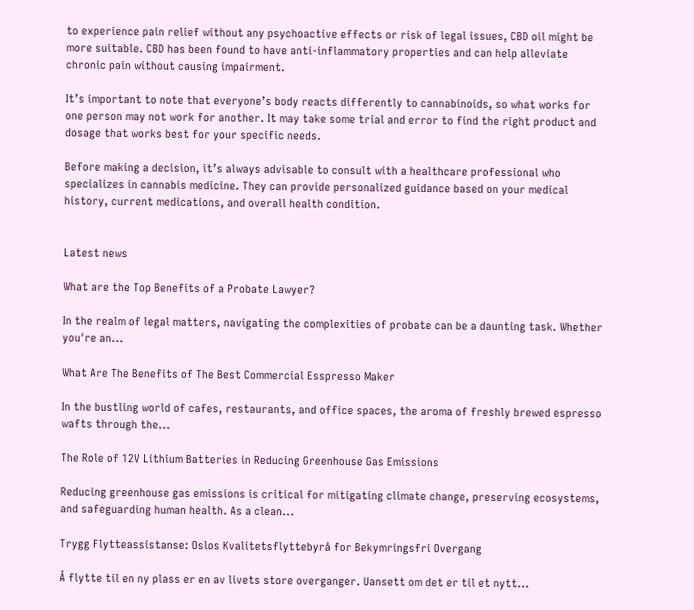to experience pain relief without any psychoactive effects or risk of legal issues, CBD oil might be more suitable. CBD has been found to have anti-inflammatory properties and can help alleviate chronic pain without causing impairment.

It’s important to note that everyone’s body reacts differently to cannabinoids, so what works for one person may not work for another. It may take some trial and error to find the right product and dosage that works best for your specific needs.

Before making a decision, it’s always advisable to consult with a healthcare professional who specializes in cannabis medicine. They can provide personalized guidance based on your medical history, current medications, and overall health condition.


Latest news

What are the Top Benefits of a Probate Lawyer?

In the realm of legal matters, navigating the complexities of probate can be a daunting task. Whether you're an...

What Are The Benefits of The Best Commercial Esspresso Maker

In the bustling world of cafes, restaurants, and office spaces, the aroma of freshly brewed espresso wafts through the...

The Role of 12V Lithium Batteries in Reducing Greenhouse Gas Emissions

Reducing greenhouse gas emissions is critical for mitigating climate change, preserving ecosystems, and safeguarding human health. As a clean...

Trygg Flytteassistanse: Oslos Kvalitetsflyttebyrå for Bekymringsfri Overgang

Å flytte til en ny plass er en av livets store overganger. Uansett om det er til et nytt...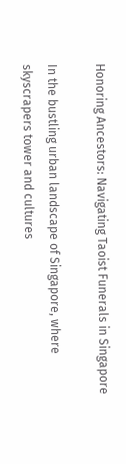Honoring Ancestors: Navigating Taoist Funerals in Singapore

In the bustling urban landscape of Singapore, where skyscrapers tower and cultures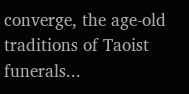converge, the age-old traditions of Taoist funerals...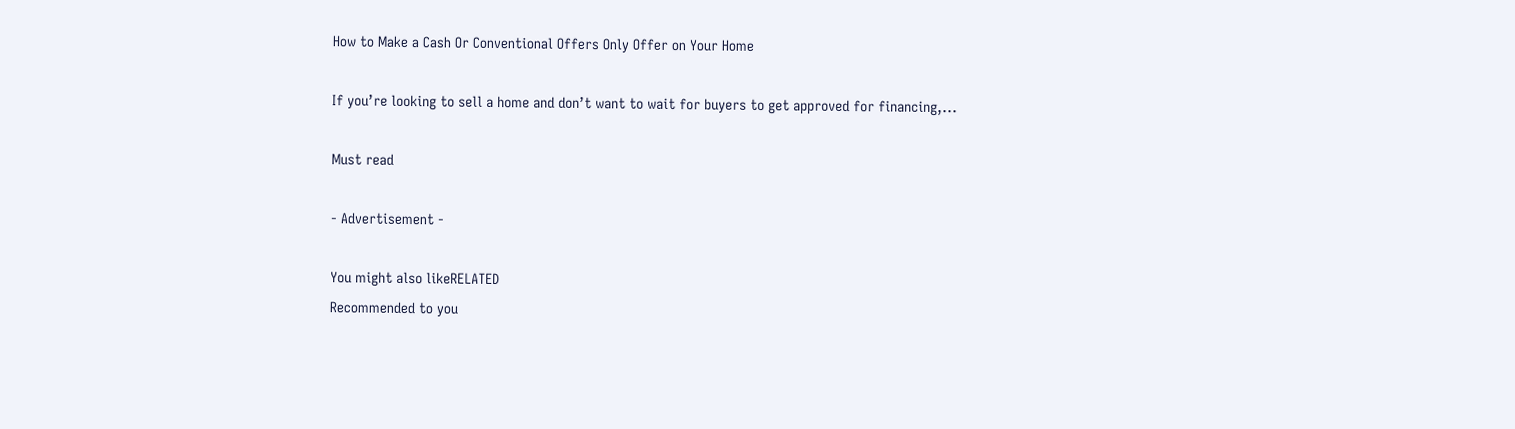How to Make a Cash Or Conventional Offers Only Offer on Your Home

If you’re looking to sell a home and don’t want to wait for buyers to get approved for financing,...

Must read

- Advertisement -

You might also likeRELATED
Recommended to you